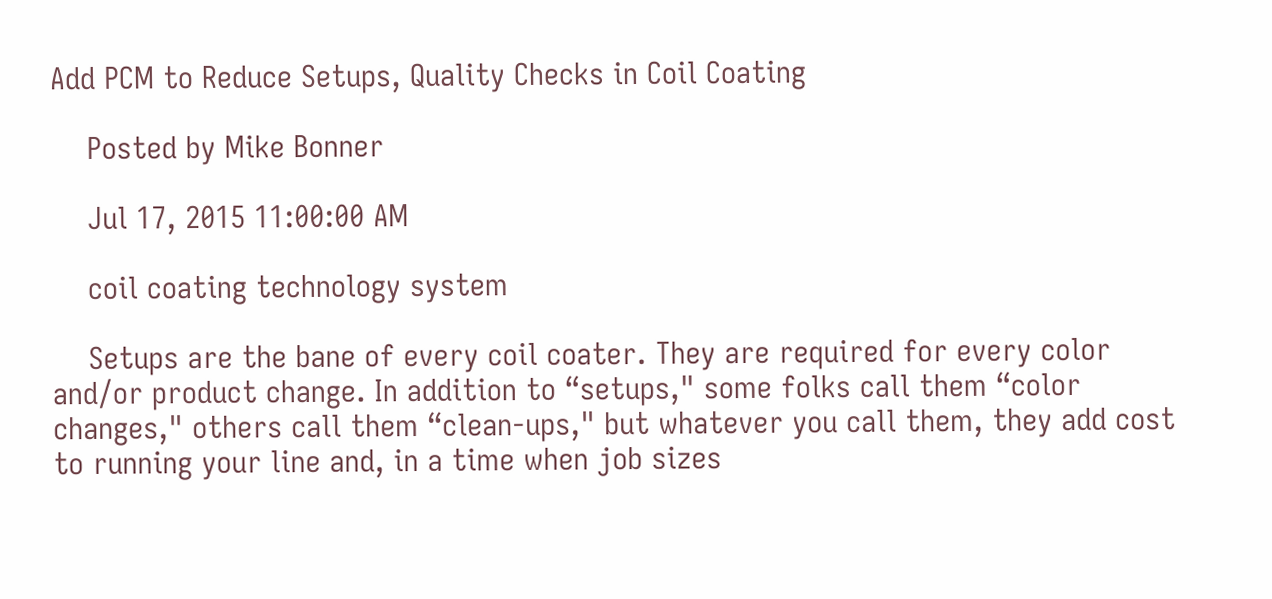Add PCM to Reduce Setups, Quality Checks in Coil Coating

    Posted by Mike Bonner

    Jul 17, 2015 11:00:00 AM

    coil coating technology system

    Setups are the bane of every coil coater. They are required for every color and/or product change. In addition to “setups," some folks call them “color changes," others call them “clean-ups," but whatever you call them, they add cost to running your line and, in a time when job sizes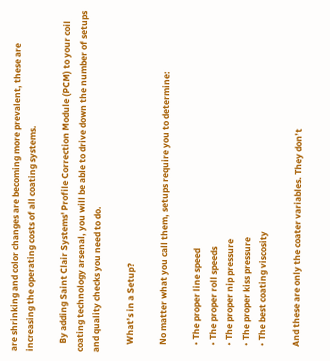are shrinking and color changes are becoming more prevalent, these are increasing the operating costs of all coating systems.

    By adding Saint Clair Systems' Profile Correction Module (PCM) to your coil coating technology arsenal, you will be able to drive down the number of setups and quality checks you need to do.

    What’s in a Setup?

    No matter what you call them, setups require you to determine:

    • The proper line speed
    • The proper roll speeds
    • The proper nip pressure
    • The proper kiss pressure
    • The best coating viscosity

    And these are only the coater variables. They don’t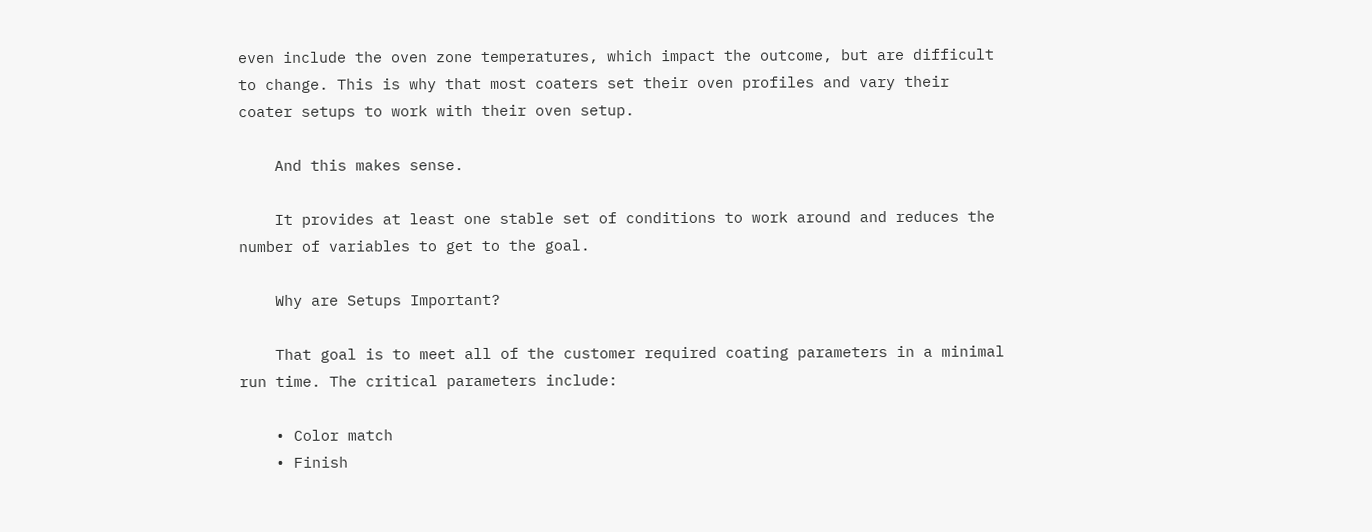even include the oven zone temperatures, which impact the outcome, but are difficult to change. This is why that most coaters set their oven profiles and vary their coater setups to work with their oven setup.

    And this makes sense.

    It provides at least one stable set of conditions to work around and reduces the number of variables to get to the goal.

    Why are Setups Important?

    That goal is to meet all of the customer required coating parameters in a minimal run time. The critical parameters include:

    • Color match
    • Finish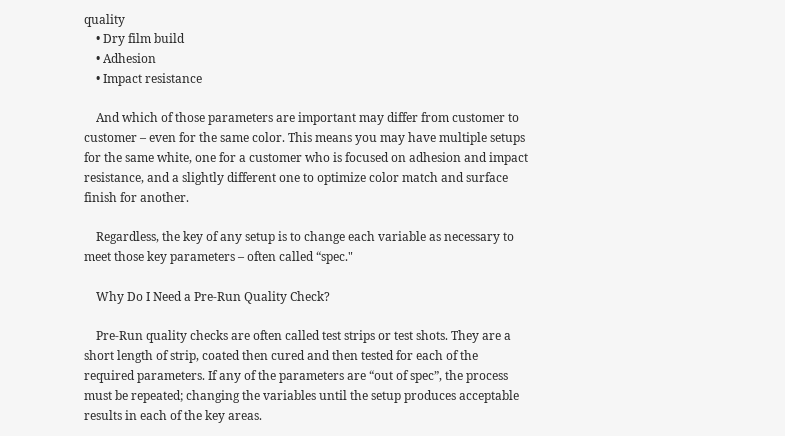quality
    • Dry film build
    • Adhesion
    • Impact resistance

    And which of those parameters are important may differ from customer to customer – even for the same color. This means you may have multiple setups for the same white, one for a customer who is focused on adhesion and impact resistance, and a slightly different one to optimize color match and surface finish for another.

    Regardless, the key of any setup is to change each variable as necessary to meet those key parameters – often called “spec."

    Why Do I Need a Pre-Run Quality Check?

    Pre-Run quality checks are often called test strips or test shots. They are a short length of strip, coated then cured and then tested for each of the required parameters. If any of the parameters are “out of spec”, the process must be repeated; changing the variables until the setup produces acceptable results in each of the key areas.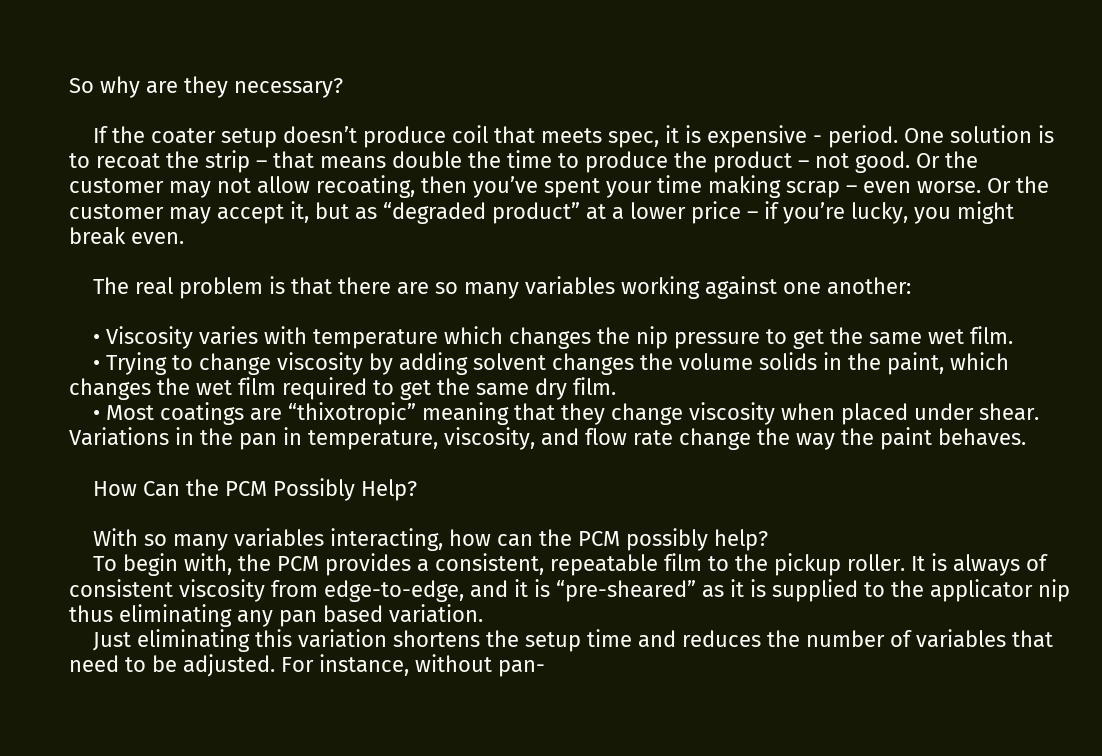So why are they necessary?

    If the coater setup doesn’t produce coil that meets spec, it is expensive - period. One solution is to recoat the strip – that means double the time to produce the product – not good. Or the customer may not allow recoating, then you’ve spent your time making scrap – even worse. Or the customer may accept it, but as “degraded product” at a lower price – if you’re lucky, you might break even.

    The real problem is that there are so many variables working against one another:

    • Viscosity varies with temperature which changes the nip pressure to get the same wet film.
    • Trying to change viscosity by adding solvent changes the volume solids in the paint, which changes the wet film required to get the same dry film.
    • Most coatings are “thixotropic” meaning that they change viscosity when placed under shear. Variations in the pan in temperature, viscosity, and flow rate change the way the paint behaves.

    How Can the PCM Possibly Help?

    With so many variables interacting, how can the PCM possibly help?
    To begin with, the PCM provides a consistent, repeatable film to the pickup roller. It is always of consistent viscosity from edge-to-edge, and it is “pre-sheared” as it is supplied to the applicator nip thus eliminating any pan based variation.
    Just eliminating this variation shortens the setup time and reduces the number of variables that need to be adjusted. For instance, without pan-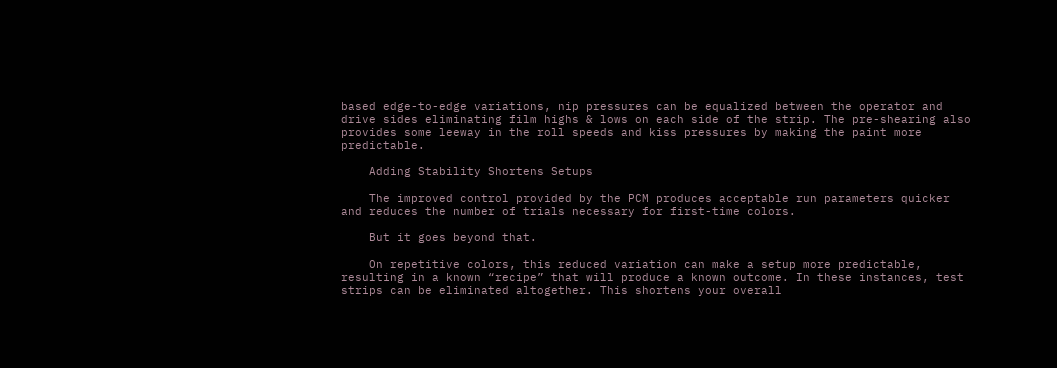based edge-to-edge variations, nip pressures can be equalized between the operator and drive sides eliminating film highs & lows on each side of the strip. The pre-shearing also provides some leeway in the roll speeds and kiss pressures by making the paint more predictable.

    Adding Stability Shortens Setups

    The improved control provided by the PCM produces acceptable run parameters quicker and reduces the number of trials necessary for first-time colors.

    But it goes beyond that.

    On repetitive colors, this reduced variation can make a setup more predictable, resulting in a known “recipe” that will produce a known outcome. In these instances, test strips can be eliminated altogether. This shortens your overall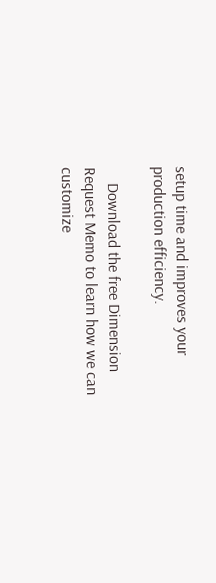setup time and improves your production efficiency.

    Download the free Dimension Request Memo to learn how we can customize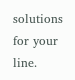solutions for your line.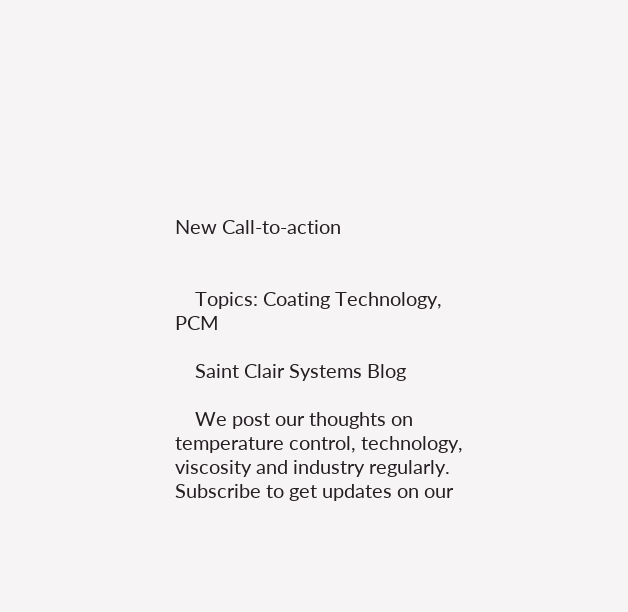New Call-to-action


    Topics: Coating Technology, PCM

    Saint Clair Systems Blog

    We post our thoughts on temperature control, technology, viscosity and industry regularly. Subscribe to get updates on our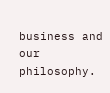business and our philosophy.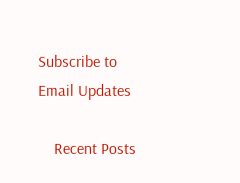Subscribe to Email Updates

    Recent Posts